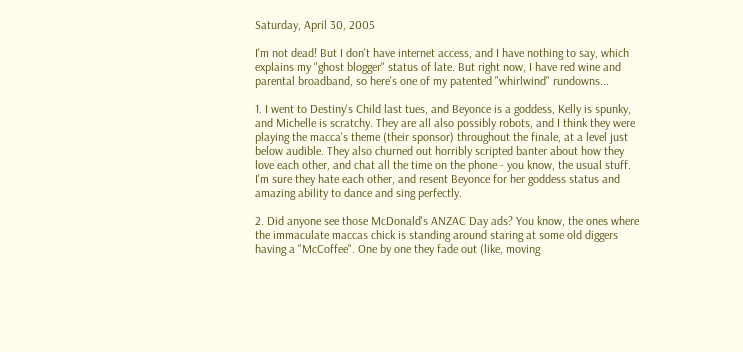Saturday, April 30, 2005

I'm not dead! But I don't have internet access, and I have nothing to say, which explains my "ghost blogger" status of late. But right now, I have red wine and parental broadband, so here's one of my patented "whirlwind" rundowns...

1. I went to Destiny's Child last tues, and Beyonce is a goddess, Kelly is spunky, and Michelle is scratchy. They are all also possibly robots, and I think they were playing the macca's theme (their sponsor) throughout the finale, at a level just below audible. They also churned out horribly scripted banter about how they love each other, and chat all the time on the phone - you know, the usual stuff. I'm sure they hate each other, and resent Beyonce for her goddess status and amazing ability to dance and sing perfectly.

2. Did anyone see those McDonald's ANZAC Day ads? You know, the ones where the immaculate maccas chick is standing around staring at some old diggers having a "McCoffee". One by one they fade out (like, moving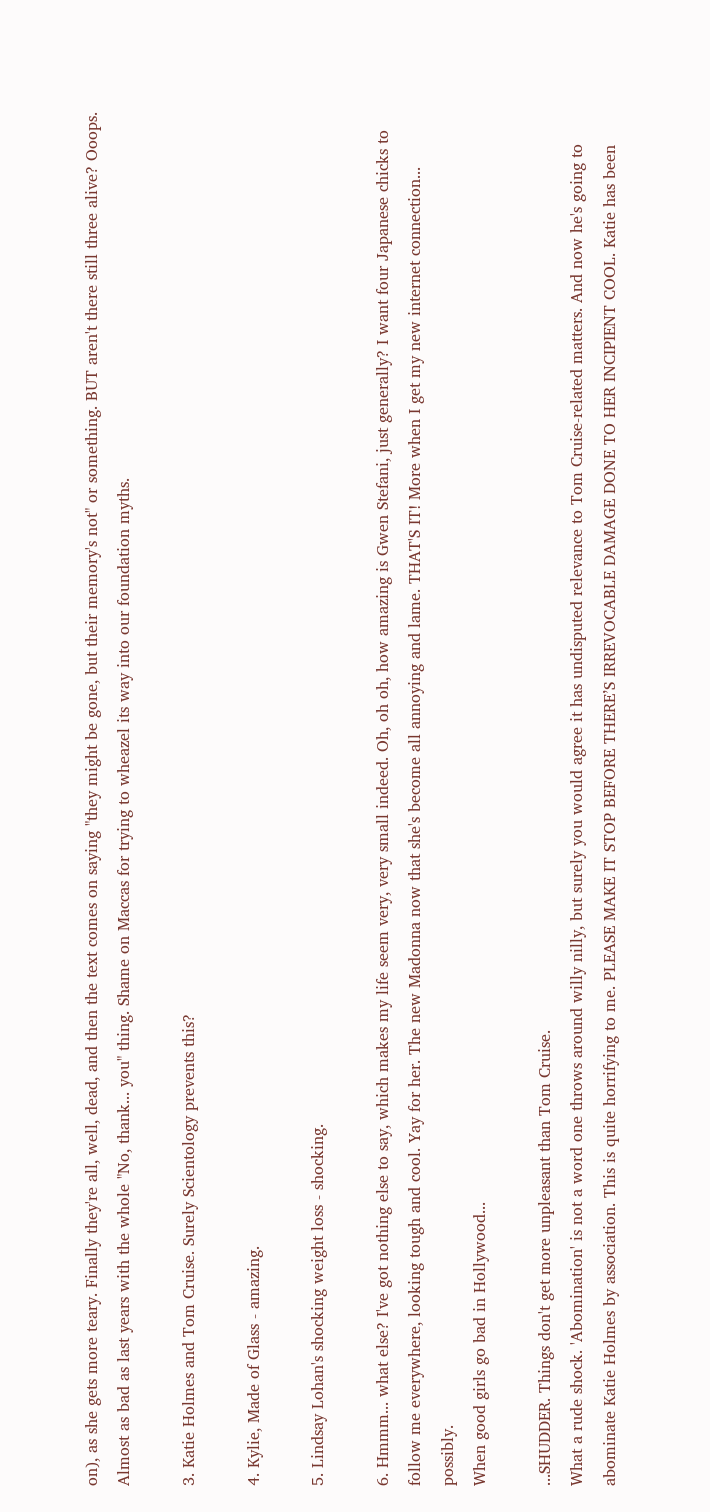on), as she gets more teary. Finally they're all, well, dead, and then the text comes on saying "they might be gone, but their memory's not" or something. BUT aren't there still three alive? Ooops. Almost as bad as last years with the whole "No, thank... you" thing. Shame on Maccas for trying to wheazel its way into our foundation myths.

3. Katie Holmes and Tom Cruise. Surely Scientology prevents this?

4. Kylie, Made of Glass - amazing.

5. Lindsay Lohan's shocking weight loss - shocking.

6. Hmmm... what else? I've got nothing else to say, which makes my life seem very, very small indeed. Oh, oh oh, how amazing is Gwen Stefani, just generally? I want four Japanese chicks to follow me everywhere, looking tough and cool. Yay for her. The new Madonna now that she's become all annoying and lame. THAT'S IT! More when I get my new internet connection... possibly.
When good girls go bad in Hollywood...

...SHUDDER. Things don't get more unpleasant than Tom Cruise.
What a rude shock. 'Abomination' is not a word one throws around willy nilly, but surely you would agree it has undisputed relevance to Tom Cruise-related matters. And now he's going to abominate Katie Holmes by association. This is quite horrifying to me. PLEASE MAKE IT STOP BEFORE THERE’S IRREVOCABLE DAMAGE DONE TO HER INCIPIENT COOL. Katie has been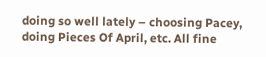doing so well lately – choosing Pacey, doing Pieces Of April, etc. All fine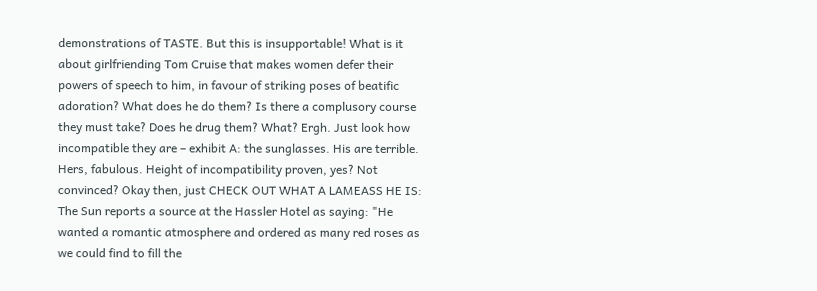demonstrations of TASTE. But this is insupportable! What is it about girlfriending Tom Cruise that makes women defer their powers of speech to him, in favour of striking poses of beatific adoration? What does he do them? Is there a complusory course they must take? Does he drug them? What? Ergh. Just look how incompatible they are – exhibit A: the sunglasses. His are terrible. Hers, fabulous. Height of incompatibility proven, yes? Not convinced? Okay then, just CHECK OUT WHAT A LAMEASS HE IS:
The Sun reports a source at the Hassler Hotel as saying: "He wanted a romantic atmosphere and ordered as many red roses as we could find to fill the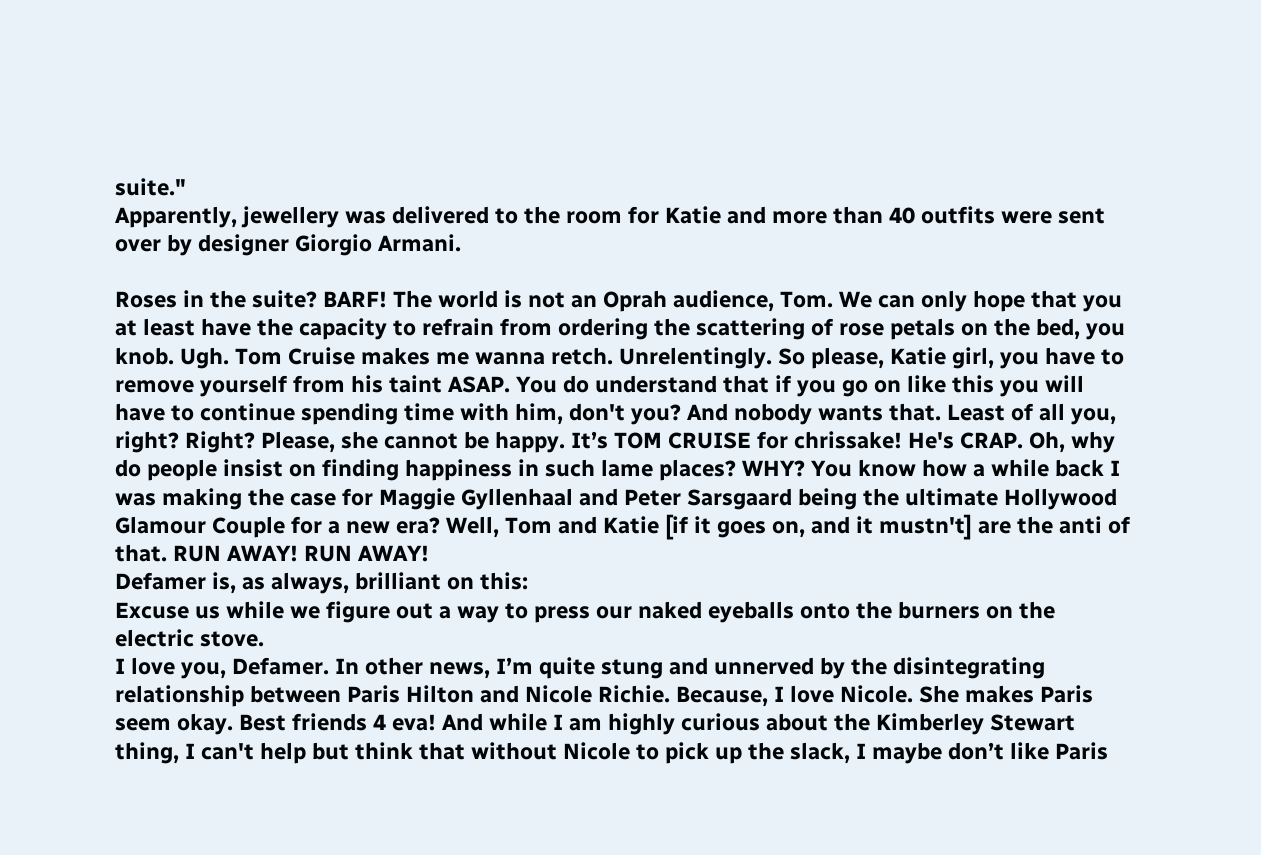suite."
Apparently, jewellery was delivered to the room for Katie and more than 40 outfits were sent over by designer Giorgio Armani.

Roses in the suite? BARF! The world is not an Oprah audience, Tom. We can only hope that you at least have the capacity to refrain from ordering the scattering of rose petals on the bed, you knob. Ugh. Tom Cruise makes me wanna retch. Unrelentingly. So please, Katie girl, you have to remove yourself from his taint ASAP. You do understand that if you go on like this you will have to continue spending time with him, don't you? And nobody wants that. Least of all you, right? Right? Please, she cannot be happy. It’s TOM CRUISE for chrissake! He's CRAP. Oh, why do people insist on finding happiness in such lame places? WHY? You know how a while back I was making the case for Maggie Gyllenhaal and Peter Sarsgaard being the ultimate Hollywood Glamour Couple for a new era? Well, Tom and Katie [if it goes on, and it mustn't] are the anti of that. RUN AWAY! RUN AWAY!
Defamer is, as always, brilliant on this:
Excuse us while we figure out a way to press our naked eyeballs onto the burners on the electric stove.
I love you, Defamer. In other news, I’m quite stung and unnerved by the disintegrating relationship between Paris Hilton and Nicole Richie. Because, I love Nicole. She makes Paris seem okay. Best friends 4 eva! And while I am highly curious about the Kimberley Stewart thing, I can't help but think that without Nicole to pick up the slack, I maybe don’t like Paris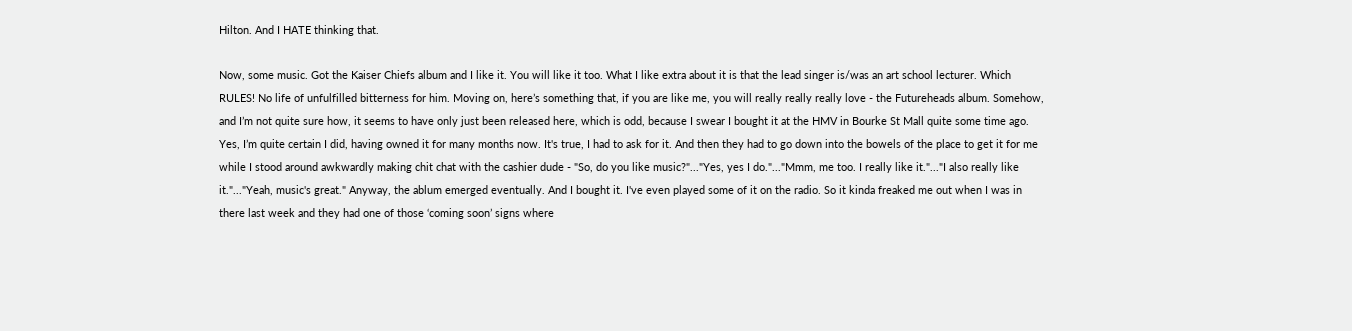Hilton. And I HATE thinking that.

Now, some music. Got the Kaiser Chiefs album and I like it. You will like it too. What I like extra about it is that the lead singer is/was an art school lecturer. Which RULES! No life of unfulfilled bitterness for him. Moving on, here’s something that, if you are like me, you will really really really love - the Futureheads album. Somehow, and I’m not quite sure how, it seems to have only just been released here, which is odd, because I swear I bought it at the HMV in Bourke St Mall quite some time ago. Yes, I’m quite certain I did, having owned it for many months now. It's true, I had to ask for it. And then they had to go down into the bowels of the place to get it for me while I stood around awkwardly making chit chat with the cashier dude - "So, do you like music?"..."Yes, yes I do."..."Mmm, me too. I really like it."..."I also really like it."..."Yeah, music's great." Anyway, the ablum emerged eventually. And I bought it. I've even played some of it on the radio. So it kinda freaked me out when I was in there last week and they had one of those ‘coming soon’ signs where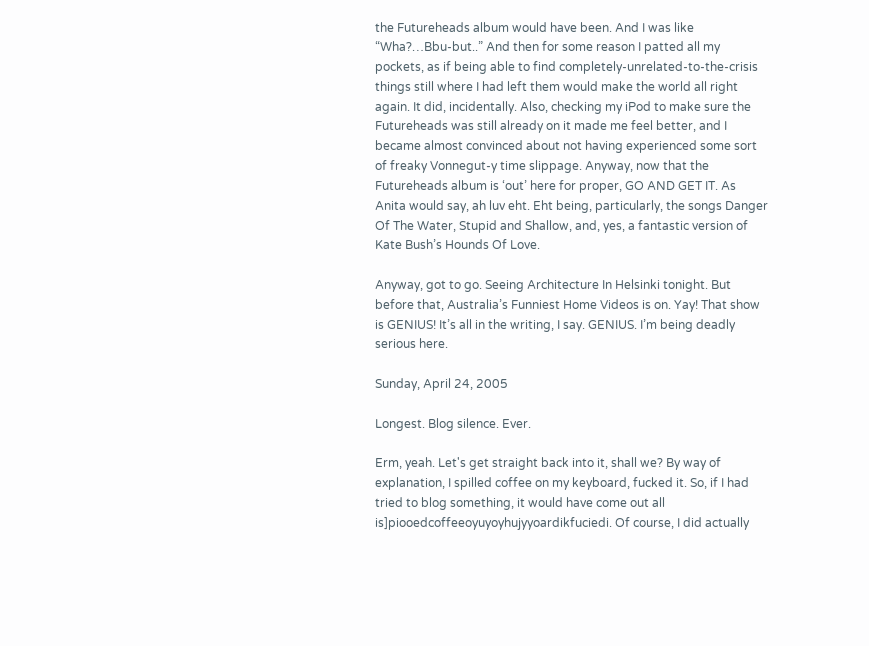the Futureheads album would have been. And I was like “Wha?…Bbu-but..” And then for some reason I patted all my pockets, as if being able to find completely-unrelated-to-the-crisis things still where I had left them would make the world all right again. It did, incidentally. Also, checking my iPod to make sure the Futureheads was still already on it made me feel better, and I became almost convinced about not having experienced some sort of freaky Vonnegut-y time slippage. Anyway, now that the Futureheads album is ‘out’ here for proper, GO AND GET IT. As Anita would say, ah luv eht. Eht being, particularly, the songs Danger Of The Water, Stupid and Shallow, and, yes, a fantastic version of Kate Bush’s Hounds Of Love.

Anyway, got to go. Seeing Architecture In Helsinki tonight. But before that, Australia’s Funniest Home Videos is on. Yay! That show is GENIUS! It’s all in the writing, I say. GENIUS. I’m being deadly serious here.

Sunday, April 24, 2005

Longest. Blog silence. Ever.

Erm, yeah. Let's get straight back into it, shall we? By way of explanation, I spilled coffee on my keyboard, fucked it. So, if I had tried to blog something, it would have come out all is]piooedcoffeeoyuyoyhujyyoardikfuciedi. Of course, I did actually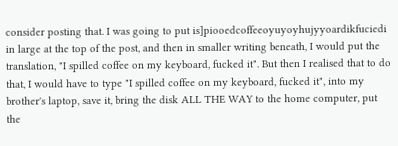consider posting that. I was going to put is]piooedcoffeeoyuyoyhujyyoardikfuciedi in large at the top of the post, and then in smaller writing beneath, I would put the translation, "I spilled coffee on my keyboard, fucked it". But then I realised that to do that, I would have to type "I spilled coffee on my keyboard, fucked it", into my brother's laptop, save it, bring the disk ALL THE WAY to the home computer, put the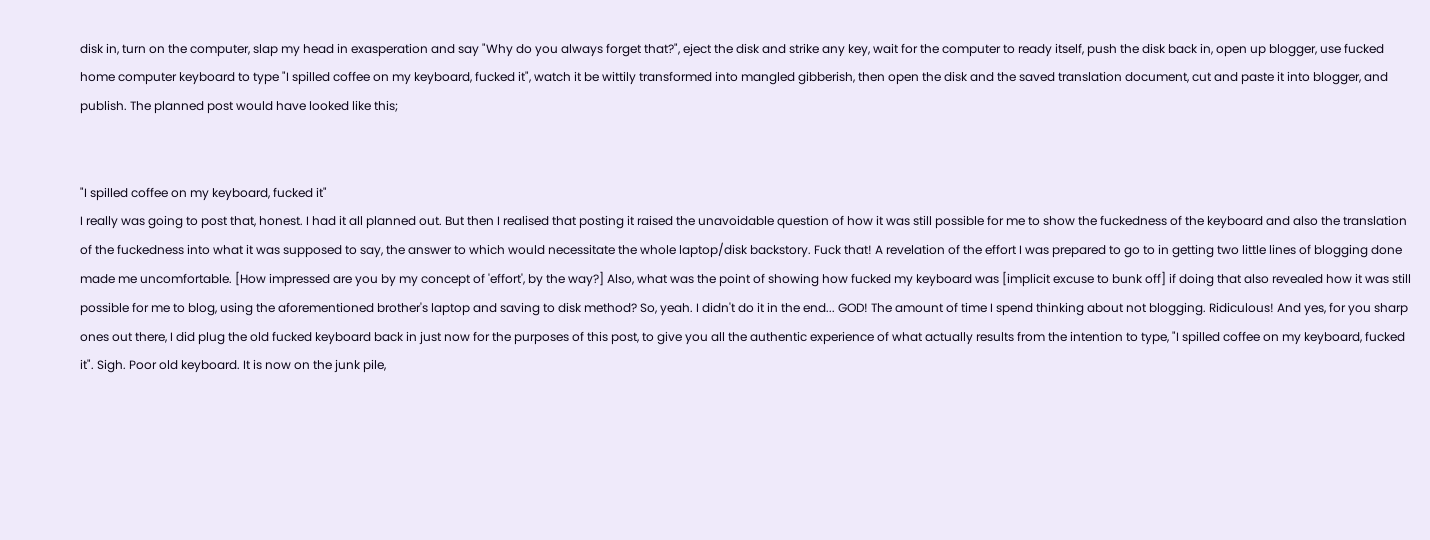disk in, turn on the computer, slap my head in exasperation and say "Why do you always forget that?", eject the disk and strike any key, wait for the computer to ready itself, push the disk back in, open up blogger, use fucked home computer keyboard to type "I spilled coffee on my keyboard, fucked it", watch it be wittily transformed into mangled gibberish, then open the disk and the saved translation document, cut and paste it into blogger, and publish. The planned post would have looked like this;


"I spilled coffee on my keyboard, fucked it"
I really was going to post that, honest. I had it all planned out. But then I realised that posting it raised the unavoidable question of how it was still possible for me to show the fuckedness of the keyboard and also the translation of the fuckedness into what it was supposed to say, the answer to which would necessitate the whole laptop/disk backstory. Fuck that! A revelation of the effort I was prepared to go to in getting two little lines of blogging done made me uncomfortable. [How impressed are you by my concept of 'effort', by the way?] Also, what was the point of showing how fucked my keyboard was [implicit excuse to bunk off] if doing that also revealed how it was still possible for me to blog, using the aforementioned brother's laptop and saving to disk method? So, yeah. I didn't do it in the end... GOD! The amount of time I spend thinking about not blogging. Ridiculous! And yes, for you sharp ones out there, I did plug the old fucked keyboard back in just now for the purposes of this post, to give you all the authentic experience of what actually results from the intention to type, "I spilled coffee on my keyboard, fucked it". Sigh. Poor old keyboard. It is now on the junk pile,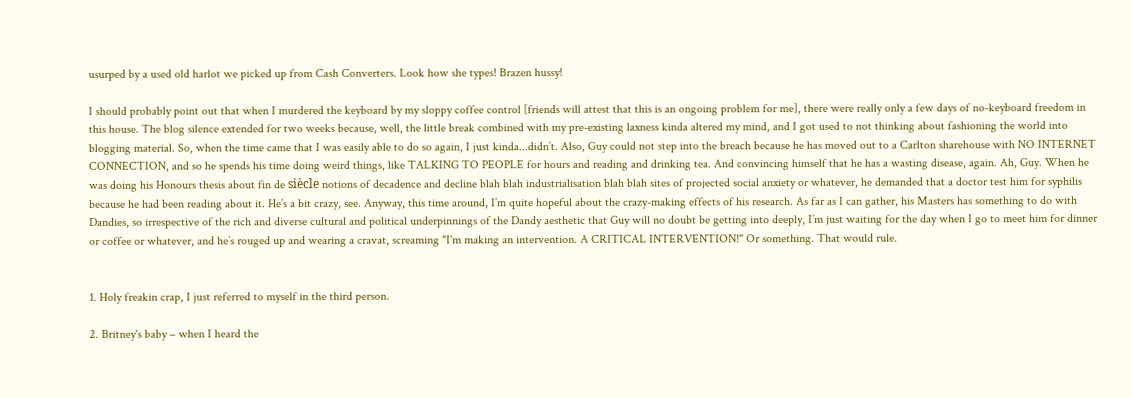usurped by a used old harlot we picked up from Cash Converters. Look how she types! Brazen hussy!

I should probably point out that when I murdered the keyboard by my sloppy coffee control [friends will attest that this is an ongoing problem for me], there were really only a few days of no-keyboard freedom in this house. The blog silence extended for two weeks because, well, the little break combined with my pre-existing laxness kinda altered my mind, and I got used to not thinking about fashioning the world into blogging material. So, when the time came that I was easily able to do so again, I just kinda...didn’t. Also, Guy could not step into the breach because he has moved out to a Carlton sharehouse with NO INTERNET CONNECTION, and so he spends his time doing weird things, like TALKING TO PEOPLE for hours and reading and drinking tea. And convincing himself that he has a wasting disease, again. Ah, Guy. When he was doing his Honours thesis about fin de siècle notions of decadence and decline blah blah industrialisation blah blah sites of projected social anxiety or whatever, he demanded that a doctor test him for syphilis because he had been reading about it. He’s a bit crazy, see. Anyway, this time around, I’m quite hopeful about the crazy-making effects of his research. As far as I can gather, his Masters has something to do with Dandies, so irrespective of the rich and diverse cultural and political underpinnings of the Dandy aesthetic that Guy will no doubt be getting into deeply, I’m just waiting for the day when I go to meet him for dinner or coffee or whatever, and he’s rouged up and wearing a cravat, screaming "I'm making an intervention. A CRITICAL INTERVENTION!" Or something. That would rule.


1. Holy freakin crap, I just referred to myself in the third person.

2. Britney's baby – when I heard the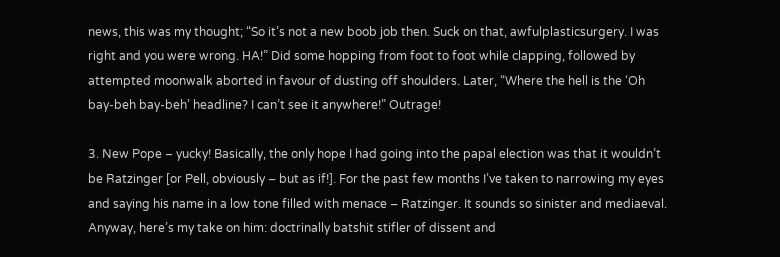news, this was my thought; “So it’s not a new boob job then. Suck on that, awfulplasticsurgery. I was right and you were wrong. HA!” Did some hopping from foot to foot while clapping, followed by attempted moonwalk aborted in favour of dusting off shoulders. Later, “Where the hell is the ‘Oh bay-beh bay-beh’ headline? I can’t see it anywhere!” Outrage!

3. New Pope – yucky! Basically, the only hope I had going into the papal election was that it wouldn’t be Ratzinger [or Pell, obviously – but as if!]. For the past few months I’ve taken to narrowing my eyes and saying his name in a low tone filled with menace – Ratzinger. It sounds so sinister and mediaeval. Anyway, here’s my take on him: doctrinally batshit stifler of dissent and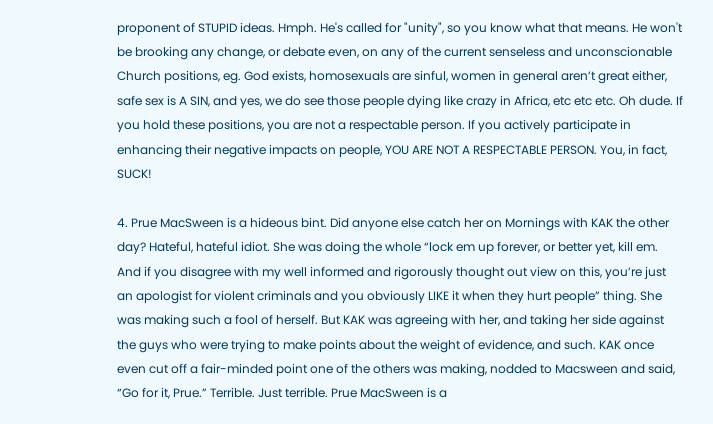proponent of STUPID ideas. Hmph. He's called for "unity", so you know what that means. He won't be brooking any change, or debate even, on any of the current senseless and unconscionable Church positions, eg. God exists, homosexuals are sinful, women in general aren’t great either, safe sex is A SIN, and yes, we do see those people dying like crazy in Africa, etc etc etc. Oh dude. If you hold these positions, you are not a respectable person. If you actively participate in enhancing their negative impacts on people, YOU ARE NOT A RESPECTABLE PERSON. You, in fact, SUCK!

4. Prue MacSween is a hideous bint. Did anyone else catch her on Mornings with KAK the other day? Hateful, hateful idiot. She was doing the whole “lock em up forever, or better yet, kill em. And if you disagree with my well informed and rigorously thought out view on this, you’re just an apologist for violent criminals and you obviously LIKE it when they hurt people” thing. She was making such a fool of herself. But KAK was agreeing with her, and taking her side against the guys who were trying to make points about the weight of evidence, and such. KAK once even cut off a fair-minded point one of the others was making, nodded to Macsween and said, “Go for it, Prue.” Terrible. Just terrible. Prue MacSween is a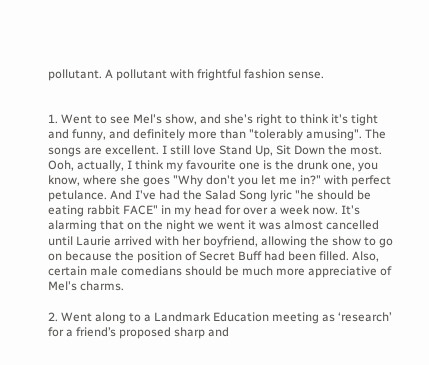pollutant. A pollutant with frightful fashion sense.


1. Went to see Mel's show, and she's right to think it's tight and funny, and definitely more than "tolerably amusing". The songs are excellent. I still love Stand Up, Sit Down the most. Ooh, actually, I think my favourite one is the drunk one, you know, where she goes "Why don't you let me in?" with perfect petulance. And I've had the Salad Song lyric "he should be eating rabbit FACE" in my head for over a week now. It's alarming that on the night we went it was almost cancelled until Laurie arrived with her boyfriend, allowing the show to go on because the position of Secret Buff had been filled. Also, certain male comedians should be much more appreciative of Mel's charms.

2. Went along to a Landmark Education meeting as ‘research’ for a friend’s proposed sharp and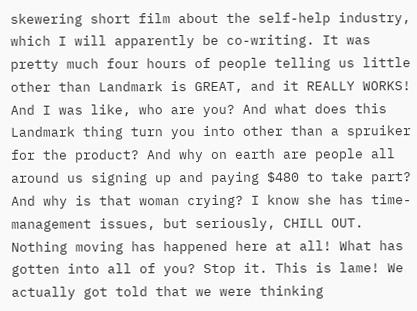skewering short film about the self-help industry, which I will apparently be co-writing. It was pretty much four hours of people telling us little other than Landmark is GREAT, and it REALLY WORKS! And I was like, who are you? And what does this Landmark thing turn you into other than a spruiker for the product? And why on earth are people all around us signing up and paying $480 to take part? And why is that woman crying? I know she has time-management issues, but seriously, CHILL OUT. Nothing moving has happened here at all! What has gotten into all of you? Stop it. This is lame! We actually got told that we were thinking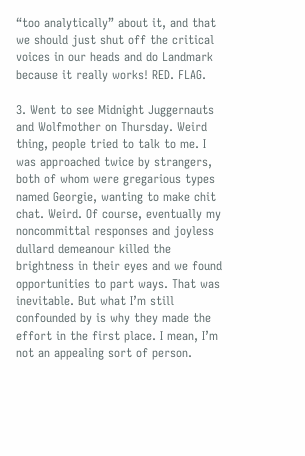“too analytically” about it, and that we should just shut off the critical voices in our heads and do Landmark because it really works! RED. FLAG.

3. Went to see Midnight Juggernauts and Wolfmother on Thursday. Weird thing, people tried to talk to me. I was approached twice by strangers, both of whom were gregarious types named Georgie, wanting to make chit chat. Weird. Of course, eventually my noncommittal responses and joyless dullard demeanour killed the brightness in their eyes and we found opportunities to part ways. That was inevitable. But what I’m still confounded by is why they made the effort in the first place. I mean, I’m not an appealing sort of person.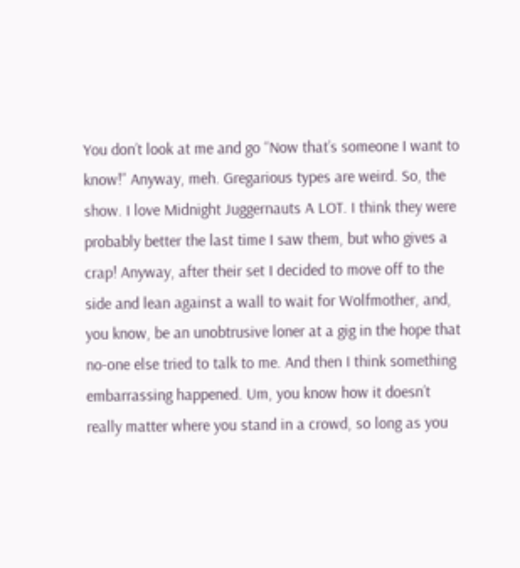You don’t look at me and go “Now that’s someone I want to know!” Anyway, meh. Gregarious types are weird. So, the show. I love Midnight Juggernauts A LOT. I think they were probably better the last time I saw them, but who gives a crap! Anyway, after their set I decided to move off to the side and lean against a wall to wait for Wolfmother, and, you know, be an unobtrusive loner at a gig in the hope that no-one else tried to talk to me. And then I think something embarrassing happened. Um, you know how it doesn’t really matter where you stand in a crowd, so long as you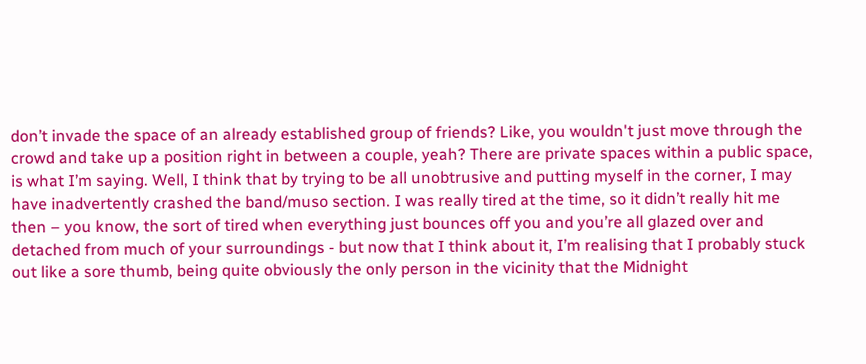don’t invade the space of an already established group of friends? Like, you wouldn't just move through the crowd and take up a position right in between a couple, yeah? There are private spaces within a public space, is what I’m saying. Well, I think that by trying to be all unobtrusive and putting myself in the corner, I may have inadvertently crashed the band/muso section. I was really tired at the time, so it didn’t really hit me then – you know, the sort of tired when everything just bounces off you and you’re all glazed over and detached from much of your surroundings - but now that I think about it, I’m realising that I probably stuck out like a sore thumb, being quite obviously the only person in the vicinity that the Midnight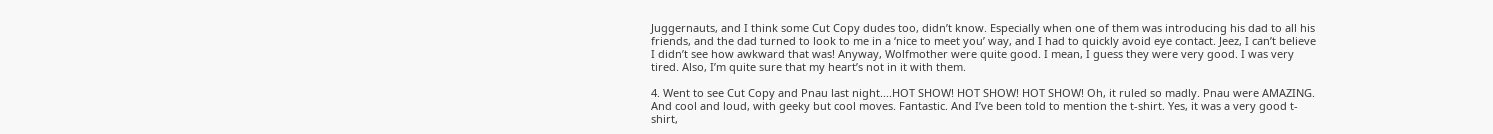Juggernauts, and I think some Cut Copy dudes too, didn’t know. Especially when one of them was introducing his dad to all his friends, and the dad turned to look to me in a ‘nice to meet you’ way, and I had to quickly avoid eye contact. Jeez, I can’t believe I didn’t see how awkward that was! Anyway, Wolfmother were quite good. I mean, I guess they were very good. I was very tired. Also, I’m quite sure that my heart’s not in it with them.

4. Went to see Cut Copy and Pnau last night....HOT SHOW! HOT SHOW! HOT SHOW! Oh, it ruled so madly. Pnau were AMAZING. And cool and loud, with geeky but cool moves. Fantastic. And I’ve been told to mention the t-shirt. Yes, it was a very good t-shirt,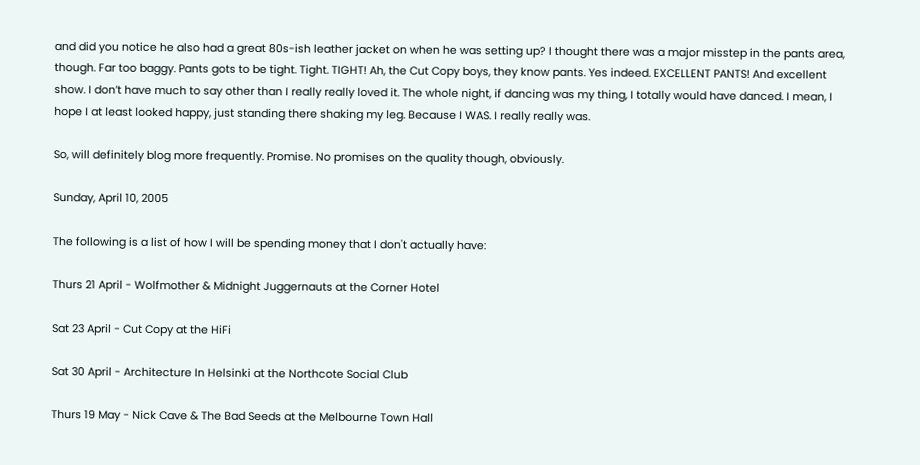and did you notice he also had a great 80s-ish leather jacket on when he was setting up? I thought there was a major misstep in the pants area, though. Far too baggy. Pants gots to be tight. Tight. TIGHT! Ah, the Cut Copy boys, they know pants. Yes indeed. EXCELLENT PANTS! And excellent show. I don’t have much to say other than I really really loved it. The whole night, if dancing was my thing, I totally would have danced. I mean, I hope I at least looked happy, just standing there shaking my leg. Because I WAS. I really really was.

So, will definitely blog more frequently. Promise. No promises on the quality though, obviously.

Sunday, April 10, 2005

The following is a list of how I will be spending money that I don't actually have:

Thurs 21 April - Wolfmother & Midnight Juggernauts at the Corner Hotel

Sat 23 April - Cut Copy at the HiFi

Sat 30 April - Architecture In Helsinki at the Northcote Social Club

Thurs 19 May - Nick Cave & The Bad Seeds at the Melbourne Town Hall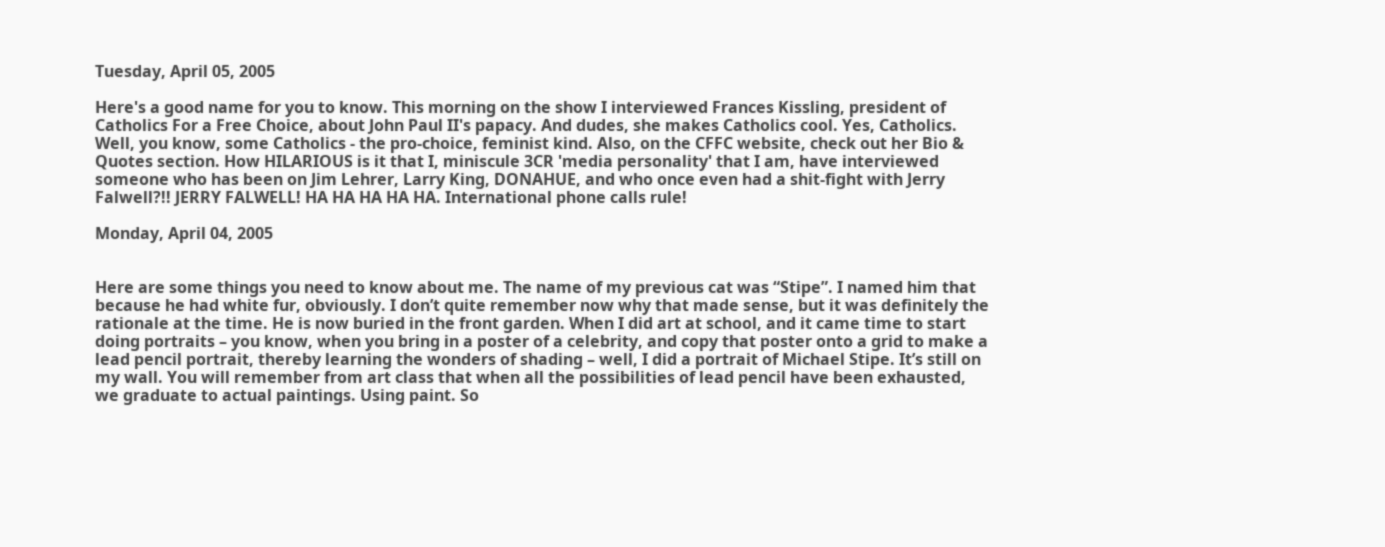Tuesday, April 05, 2005

Here's a good name for you to know. This morning on the show I interviewed Frances Kissling, president of Catholics For a Free Choice, about John Paul II's papacy. And dudes, she makes Catholics cool. Yes, Catholics. Well, you know, some Catholics - the pro-choice, feminist kind. Also, on the CFFC website, check out her Bio & Quotes section. How HILARIOUS is it that I, miniscule 3CR 'media personality' that I am, have interviewed someone who has been on Jim Lehrer, Larry King, DONAHUE, and who once even had a shit-fight with Jerry Falwell?!! JERRY FALWELL! HA HA HA HA HA. International phone calls rule!

Monday, April 04, 2005


Here are some things you need to know about me. The name of my previous cat was “Stipe”. I named him that because he had white fur, obviously. I don’t quite remember now why that made sense, but it was definitely the rationale at the time. He is now buried in the front garden. When I did art at school, and it came time to start doing portraits – you know, when you bring in a poster of a celebrity, and copy that poster onto a grid to make a lead pencil portrait, thereby learning the wonders of shading – well, I did a portrait of Michael Stipe. It’s still on my wall. You will remember from art class that when all the possibilities of lead pencil have been exhausted, we graduate to actual paintings. Using paint. So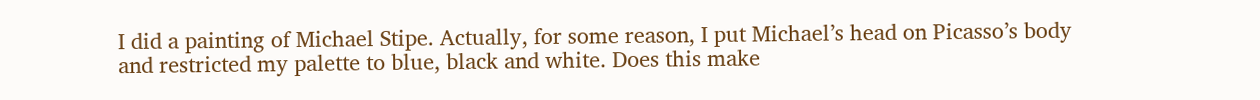I did a painting of Michael Stipe. Actually, for some reason, I put Michael’s head on Picasso’s body and restricted my palette to blue, black and white. Does this make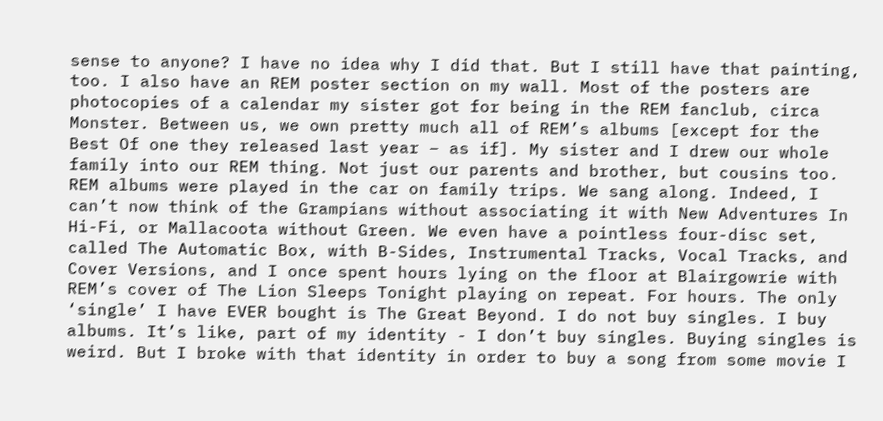sense to anyone? I have no idea why I did that. But I still have that painting, too. I also have an REM poster section on my wall. Most of the posters are photocopies of a calendar my sister got for being in the REM fanclub, circa Monster. Between us, we own pretty much all of REM’s albums [except for the Best Of one they released last year – as if]. My sister and I drew our whole family into our REM thing. Not just our parents and brother, but cousins too. REM albums were played in the car on family trips. We sang along. Indeed, I can’t now think of the Grampians without associating it with New Adventures In Hi-Fi, or Mallacoota without Green. We even have a pointless four-disc set, called The Automatic Box, with B-Sides, Instrumental Tracks, Vocal Tracks, and Cover Versions, and I once spent hours lying on the floor at Blairgowrie with REM’s cover of The Lion Sleeps Tonight playing on repeat. For hours. The only ‘single’ I have EVER bought is The Great Beyond. I do not buy singles. I buy albums. It’s like, part of my identity - I don’t buy singles. Buying singles is weird. But I broke with that identity in order to buy a song from some movie I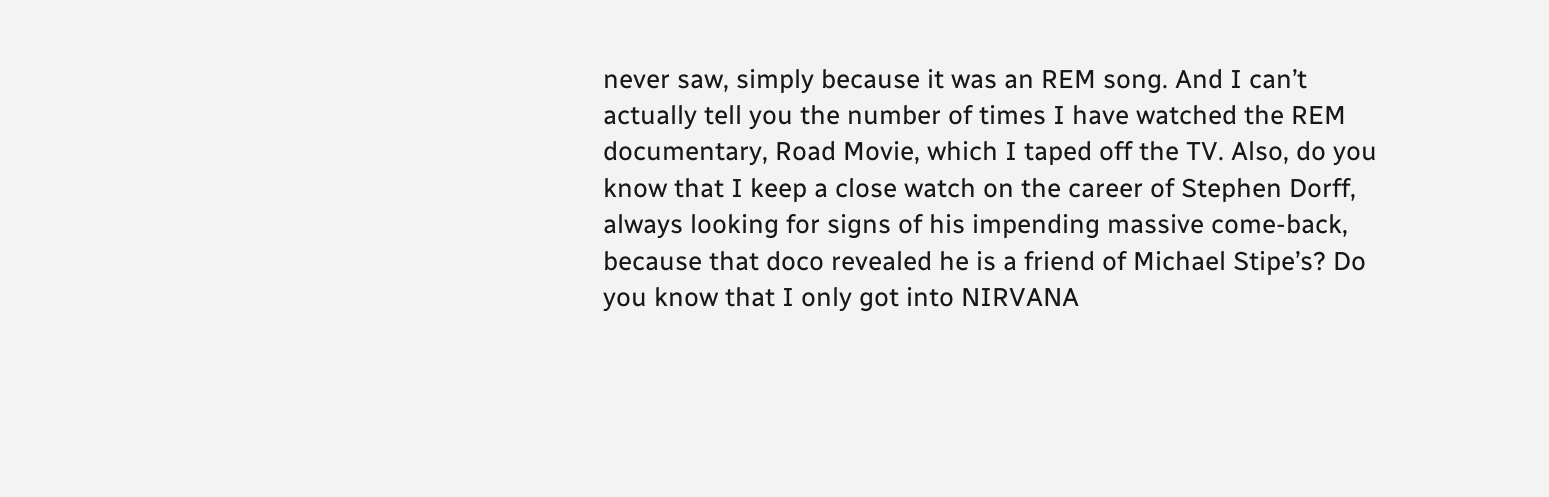never saw, simply because it was an REM song. And I can’t actually tell you the number of times I have watched the REM documentary, Road Movie, which I taped off the TV. Also, do you know that I keep a close watch on the career of Stephen Dorff, always looking for signs of his impending massive come-back, because that doco revealed he is a friend of Michael Stipe’s? Do you know that I only got into NIRVANA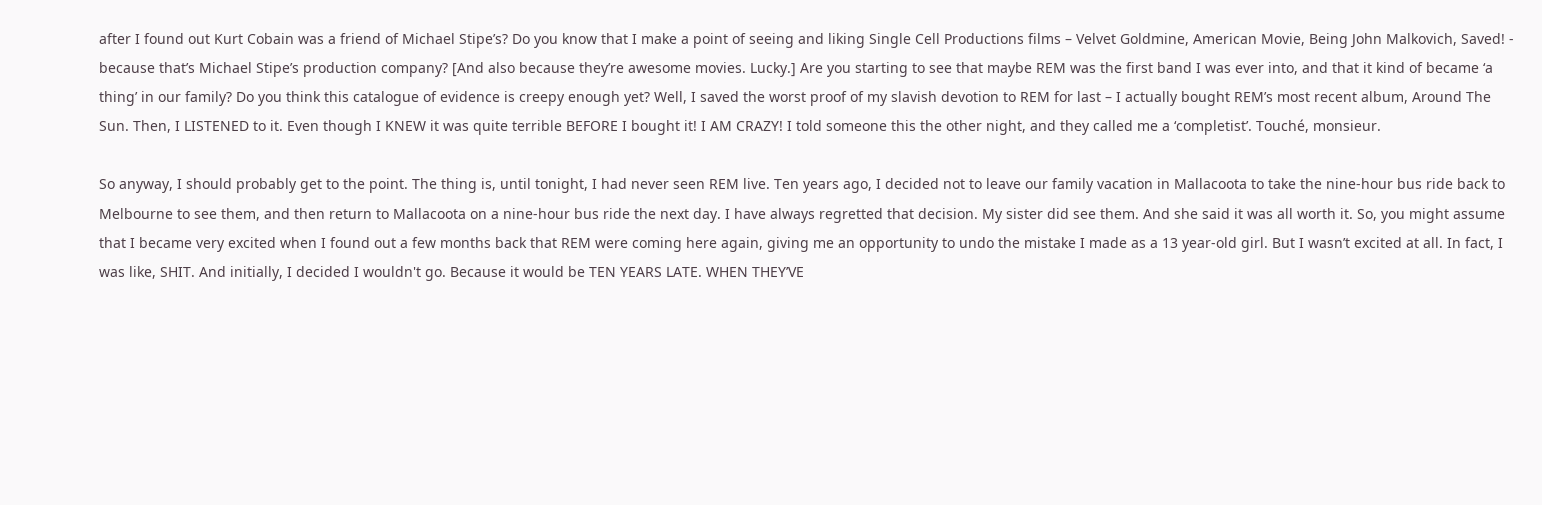after I found out Kurt Cobain was a friend of Michael Stipe’s? Do you know that I make a point of seeing and liking Single Cell Productions films – Velvet Goldmine, American Movie, Being John Malkovich, Saved! - because that’s Michael Stipe’s production company? [And also because they’re awesome movies. Lucky.] Are you starting to see that maybe REM was the first band I was ever into, and that it kind of became ‘a thing’ in our family? Do you think this catalogue of evidence is creepy enough yet? Well, I saved the worst proof of my slavish devotion to REM for last – I actually bought REM’s most recent album, Around The Sun. Then, I LISTENED to it. Even though I KNEW it was quite terrible BEFORE I bought it! I AM CRAZY! I told someone this the other night, and they called me a ‘completist’. Touché, monsieur.

So anyway, I should probably get to the point. The thing is, until tonight, I had never seen REM live. Ten years ago, I decided not to leave our family vacation in Mallacoota to take the nine-hour bus ride back to Melbourne to see them, and then return to Mallacoota on a nine-hour bus ride the next day. I have always regretted that decision. My sister did see them. And she said it was all worth it. So, you might assume that I became very excited when I found out a few months back that REM were coming here again, giving me an opportunity to undo the mistake I made as a 13 year-old girl. But I wasn’t excited at all. In fact, I was like, SHIT. And initially, I decided I wouldn't go. Because it would be TEN YEARS LATE. WHEN THEY’VE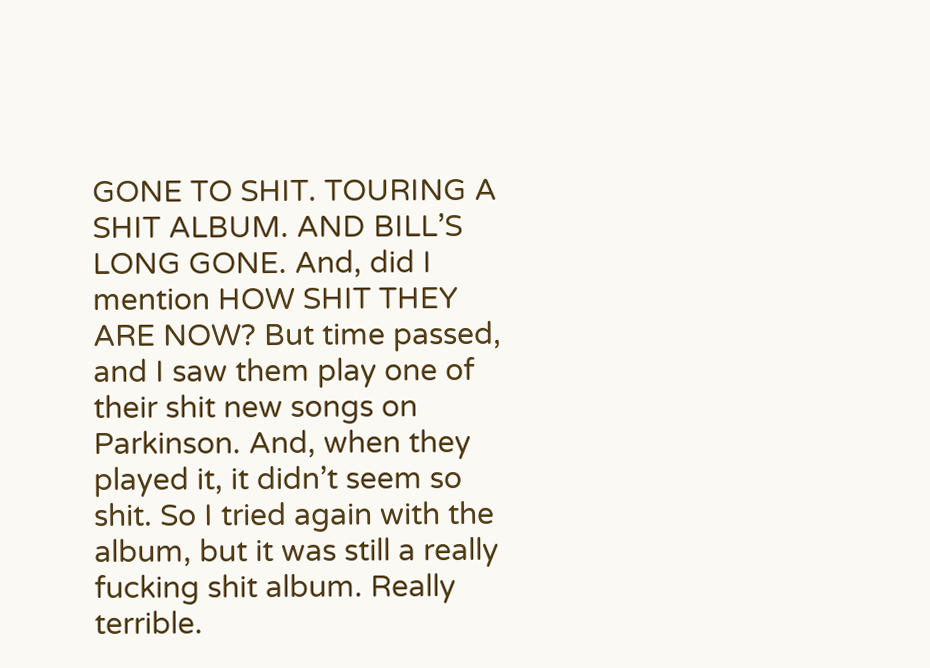GONE TO SHIT. TOURING A SHIT ALBUM. AND BILL’S LONG GONE. And, did I mention HOW SHIT THEY ARE NOW? But time passed, and I saw them play one of their shit new songs on Parkinson. And, when they played it, it didn’t seem so shit. So I tried again with the album, but it was still a really fucking shit album. Really terrible.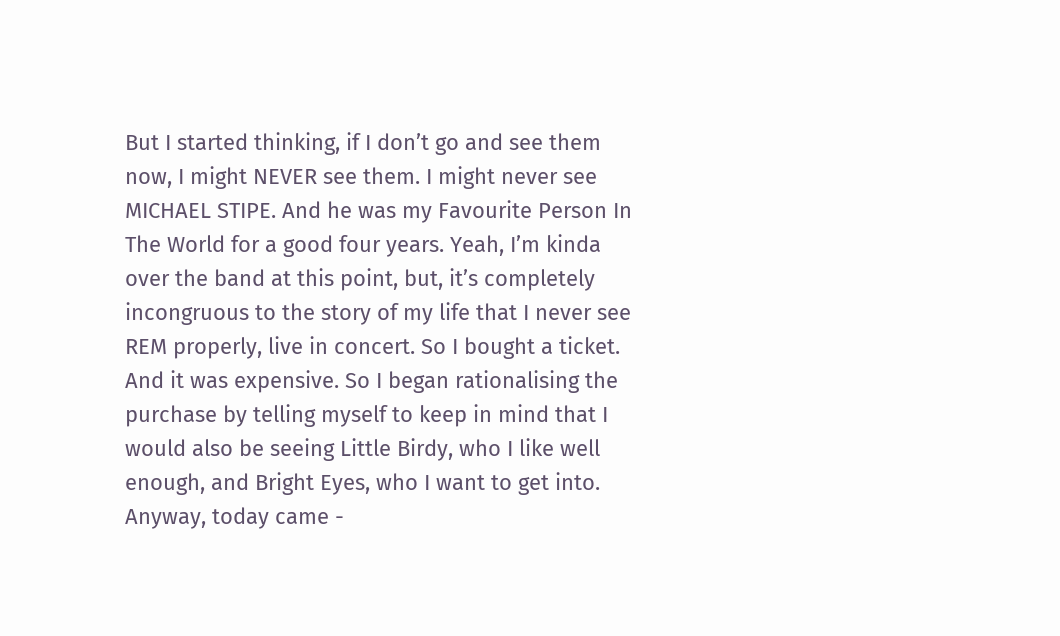But I started thinking, if I don’t go and see them now, I might NEVER see them. I might never see MICHAEL STIPE. And he was my Favourite Person In The World for a good four years. Yeah, I’m kinda over the band at this point, but, it’s completely incongruous to the story of my life that I never see REM properly, live in concert. So I bought a ticket. And it was expensive. So I began rationalising the purchase by telling myself to keep in mind that I would also be seeing Little Birdy, who I like well enough, and Bright Eyes, who I want to get into. Anyway, today came -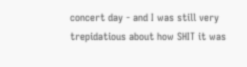concert day - and I was still very trepidatious about how SHIT it was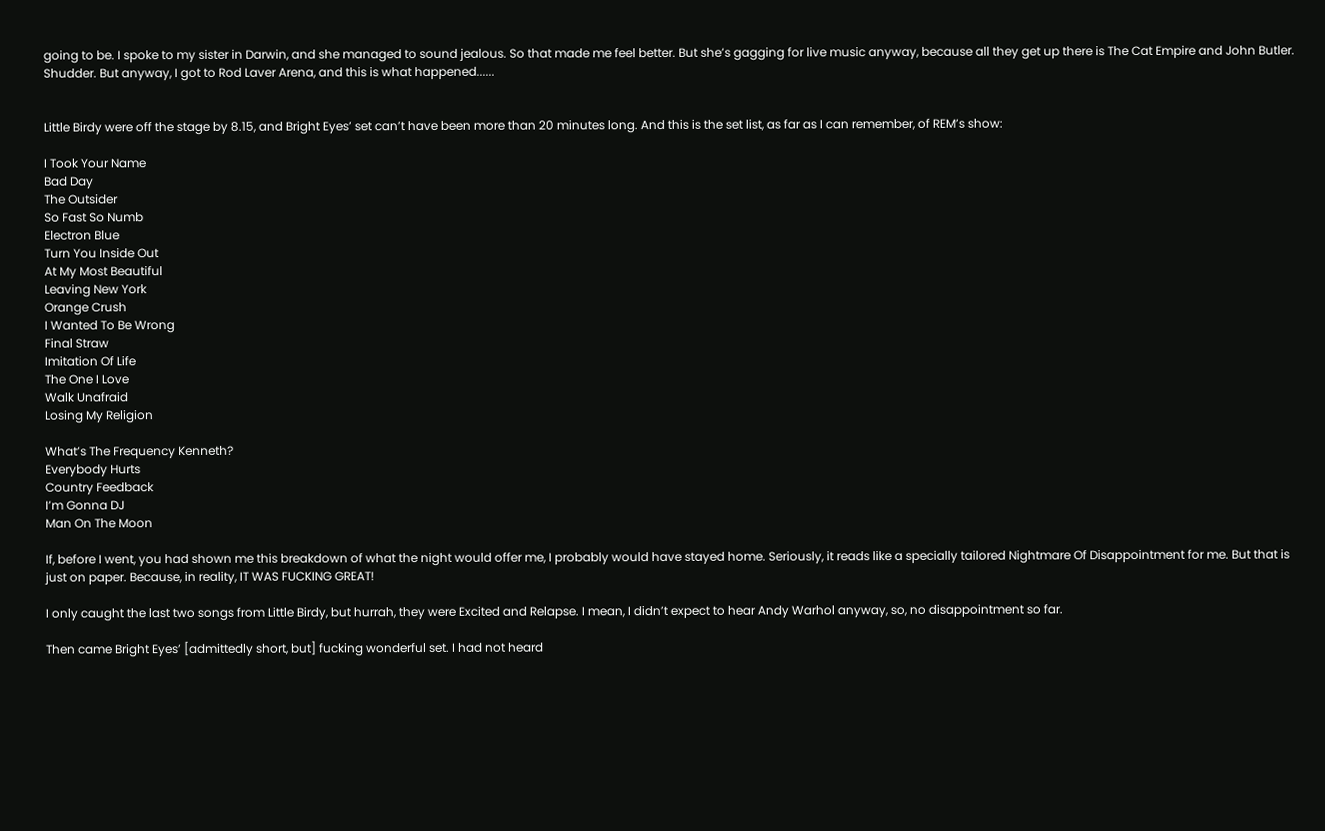going to be. I spoke to my sister in Darwin, and she managed to sound jealous. So that made me feel better. But she’s gagging for live music anyway, because all they get up there is The Cat Empire and John Butler. Shudder. But anyway, I got to Rod Laver Arena, and this is what happened......


Little Birdy were off the stage by 8.15, and Bright Eyes’ set can’t have been more than 20 minutes long. And this is the set list, as far as I can remember, of REM’s show:

I Took Your Name
Bad Day
The Outsider
So Fast So Numb
Electron Blue
Turn You Inside Out
At My Most Beautiful
Leaving New York
Orange Crush
I Wanted To Be Wrong
Final Straw
Imitation Of Life
The One I Love
Walk Unafraid
Losing My Religion

What’s The Frequency Kenneth?
Everybody Hurts
Country Feedback
I’m Gonna DJ
Man On The Moon

If, before I went, you had shown me this breakdown of what the night would offer me, I probably would have stayed home. Seriously, it reads like a specially tailored Nightmare Of Disappointment for me. But that is just on paper. Because, in reality, IT WAS FUCKING GREAT!

I only caught the last two songs from Little Birdy, but hurrah, they were Excited and Relapse. I mean, I didn’t expect to hear Andy Warhol anyway, so, no disappointment so far.

Then came Bright Eyes’ [admittedly short, but] fucking wonderful set. I had not heard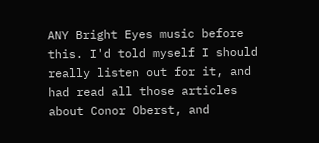ANY Bright Eyes music before this. I'd told myself I should really listen out for it, and had read all those articles about Conor Oberst, and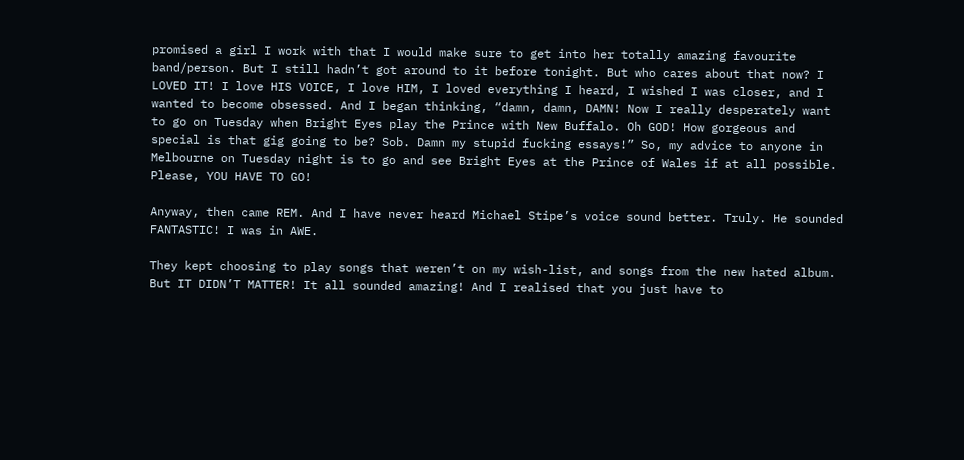promised a girl I work with that I would make sure to get into her totally amazing favourite band/person. But I still hadn’t got around to it before tonight. But who cares about that now? I LOVED IT! I love HIS VOICE, I love HIM, I loved everything I heard, I wished I was closer, and I wanted to become obsessed. And I began thinking, “damn, damn, DAMN! Now I really desperately want to go on Tuesday when Bright Eyes play the Prince with New Buffalo. Oh GOD! How gorgeous and special is that gig going to be? Sob. Damn my stupid fucking essays!” So, my advice to anyone in Melbourne on Tuesday night is to go and see Bright Eyes at the Prince of Wales if at all possible. Please, YOU HAVE TO GO!

Anyway, then came REM. And I have never heard Michael Stipe’s voice sound better. Truly. He sounded FANTASTIC! I was in AWE.

They kept choosing to play songs that weren’t on my wish-list, and songs from the new hated album. But IT DIDN’T MATTER! It all sounded amazing! And I realised that you just have to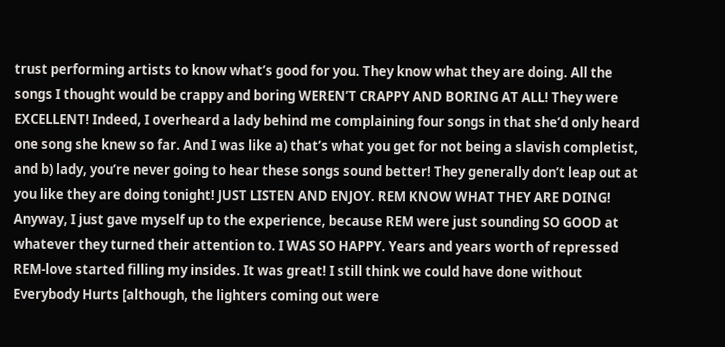trust performing artists to know what’s good for you. They know what they are doing. All the songs I thought would be crappy and boring WEREN’T CRAPPY AND BORING AT ALL! They were EXCELLENT! Indeed, I overheard a lady behind me complaining four songs in that she’d only heard one song she knew so far. And I was like a) that’s what you get for not being a slavish completist, and b) lady, you’re never going to hear these songs sound better! They generally don’t leap out at you like they are doing tonight! JUST LISTEN AND ENJOY. REM KNOW WHAT THEY ARE DOING! Anyway, I just gave myself up to the experience, because REM were just sounding SO GOOD at whatever they turned their attention to. I WAS SO HAPPY. Years and years worth of repressed REM-love started filling my insides. It was great! I still think we could have done without Everybody Hurts [although, the lighters coming out were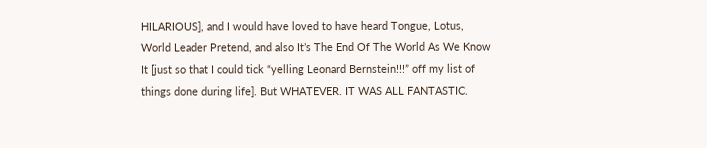HILARIOUS], and I would have loved to have heard Tongue, Lotus, World Leader Pretend, and also It’s The End Of The World As We Know It [just so that I could tick “yelling Leonard Bernstein!!!” off my list of things done during life]. But WHATEVER. IT WAS ALL FANTASTIC.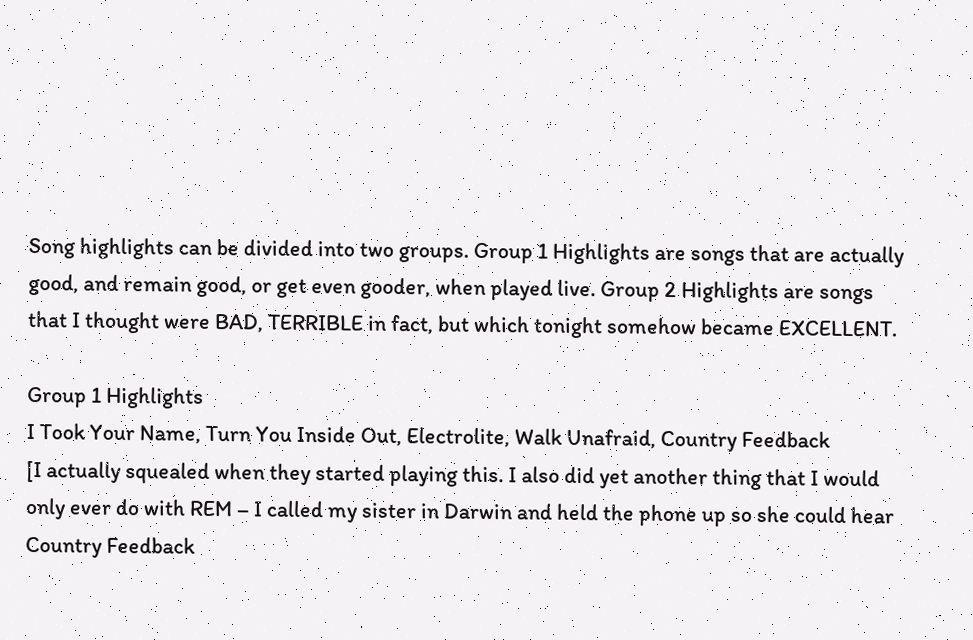Song highlights can be divided into two groups. Group 1 Highlights are songs that are actually good, and remain good, or get even gooder, when played live. Group 2 Highlights are songs that I thought were BAD, TERRIBLE in fact, but which tonight somehow became EXCELLENT.

Group 1 Highlights
I Took Your Name, Turn You Inside Out, Electrolite, Walk Unafraid, Country Feedback
[I actually squealed when they started playing this. I also did yet another thing that I would only ever do with REM – I called my sister in Darwin and held the phone up so she could hear Country Feedback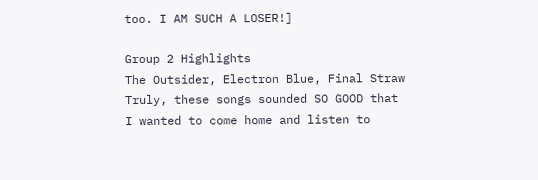too. I AM SUCH A LOSER!]

Group 2 Highlights
The Outsider, Electron Blue, Final Straw
Truly, these songs sounded SO GOOD that I wanted to come home and listen to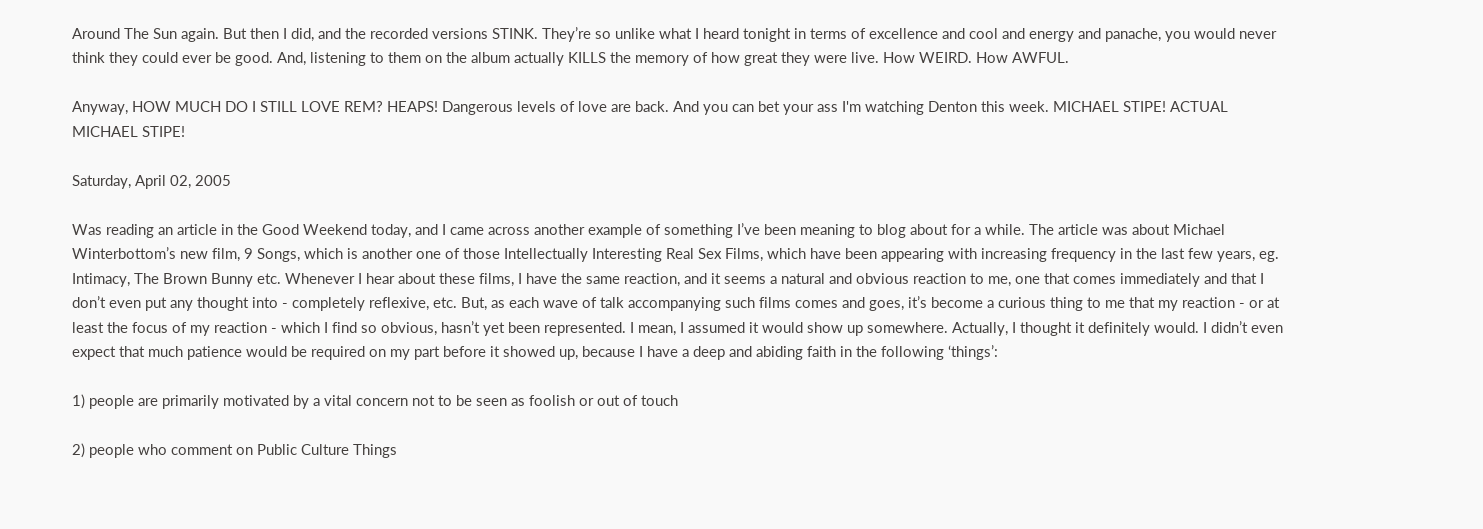Around The Sun again. But then I did, and the recorded versions STINK. They’re so unlike what I heard tonight in terms of excellence and cool and energy and panache, you would never think they could ever be good. And, listening to them on the album actually KILLS the memory of how great they were live. How WEIRD. How AWFUL.

Anyway, HOW MUCH DO I STILL LOVE REM? HEAPS! Dangerous levels of love are back. And you can bet your ass I'm watching Denton this week. MICHAEL STIPE! ACTUAL MICHAEL STIPE!

Saturday, April 02, 2005

Was reading an article in the Good Weekend today, and I came across another example of something I’ve been meaning to blog about for a while. The article was about Michael Winterbottom’s new film, 9 Songs, which is another one of those Intellectually Interesting Real Sex Films, which have been appearing with increasing frequency in the last few years, eg. Intimacy, The Brown Bunny etc. Whenever I hear about these films, I have the same reaction, and it seems a natural and obvious reaction to me, one that comes immediately and that I don’t even put any thought into - completely reflexive, etc. But, as each wave of talk accompanying such films comes and goes, it’s become a curious thing to me that my reaction - or at least the focus of my reaction - which I find so obvious, hasn’t yet been represented. I mean, I assumed it would show up somewhere. Actually, I thought it definitely would. I didn’t even expect that much patience would be required on my part before it showed up, because I have a deep and abiding faith in the following ‘things’:

1) people are primarily motivated by a vital concern not to be seen as foolish or out of touch

2) people who comment on Public Culture Things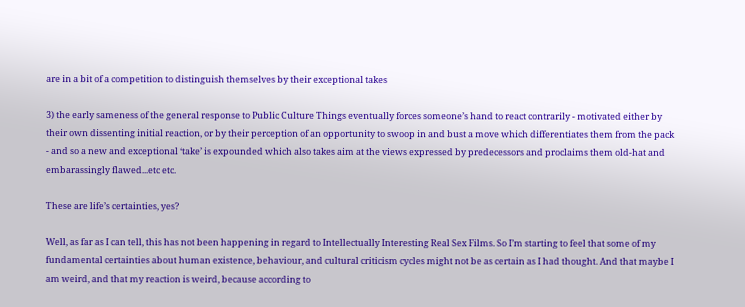are in a bit of a competition to distinguish themselves by their exceptional takes

3) the early sameness of the general response to Public Culture Things eventually forces someone’s hand to react contrarily - motivated either by their own dissenting initial reaction, or by their perception of an opportunity to swoop in and bust a move which differentiates them from the pack - and so a new and exceptional ‘take’ is expounded which also takes aim at the views expressed by predecessors and proclaims them old-hat and embarassingly flawed...etc etc.

These are life’s certainties, yes?

Well, as far as I can tell, this has not been happening in regard to Intellectually Interesting Real Sex Films. So I’m starting to feel that some of my fundamental certainties about human existence, behaviour, and cultural criticism cycles might not be as certain as I had thought. And that maybe I am weird, and that my reaction is weird, because according to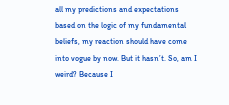all my predictions and expectations based on the logic of my fundamental beliefs, my reaction should have come into vogue by now. But it hasn’t. So, am I weird? Because I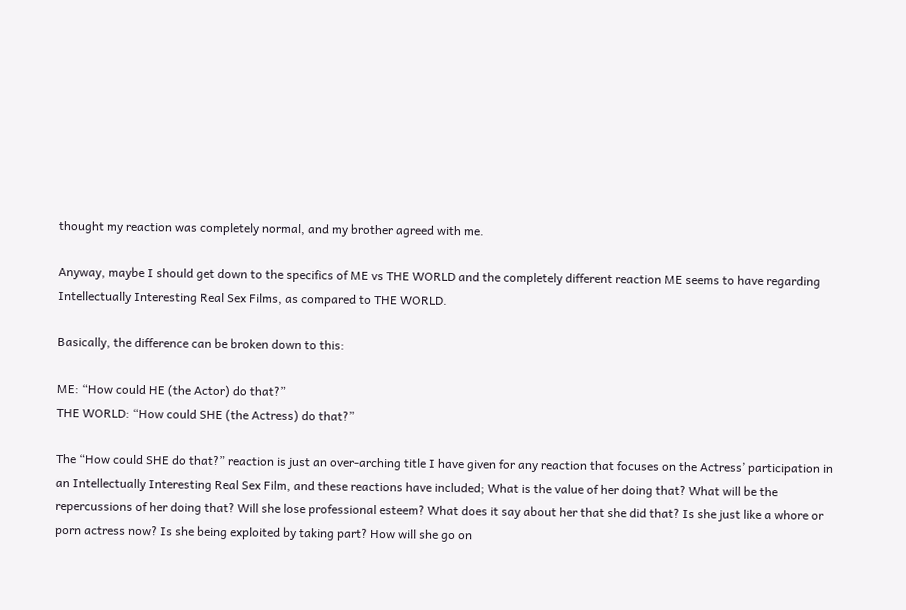thought my reaction was completely normal, and my brother agreed with me.

Anyway, maybe I should get down to the specifics of ME vs THE WORLD and the completely different reaction ME seems to have regarding Intellectually Interesting Real Sex Films, as compared to THE WORLD.

Basically, the difference can be broken down to this:

ME: “How could HE (the Actor) do that?”
THE WORLD: “How could SHE (the Actress) do that?”

The “How could SHE do that?” reaction is just an over-arching title I have given for any reaction that focuses on the Actress’ participation in an Intellectually Interesting Real Sex Film, and these reactions have included; What is the value of her doing that? What will be the repercussions of her doing that? Will she lose professional esteem? What does it say about her that she did that? Is she just like a whore or porn actress now? Is she being exploited by taking part? How will she go on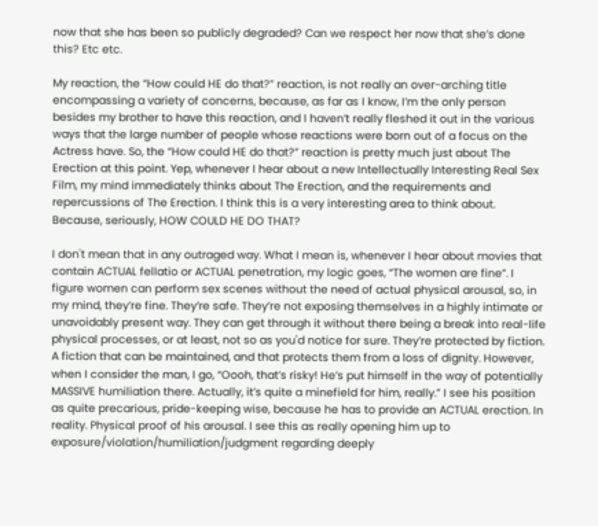now that she has been so publicly degraded? Can we respect her now that she’s done this? Etc etc.

My reaction, the “How could HE do that?” reaction, is not really an over-arching title encompassing a variety of concerns, because, as far as I know, I’m the only person besides my brother to have this reaction, and I haven’t really fleshed it out in the various ways that the large number of people whose reactions were born out of a focus on the Actress have. So, the “How could HE do that?” reaction is pretty much just about The Erection at this point. Yep, whenever I hear about a new Intellectually Interesting Real Sex Film, my mind immediately thinks about The Erection, and the requirements and repercussions of The Erection. I think this is a very interesting area to think about. Because, seriously, HOW COULD HE DO THAT?

I don't mean that in any outraged way. What I mean is, whenever I hear about movies that contain ACTUAL fellatio or ACTUAL penetration, my logic goes, “The women are fine”. I figure women can perform sex scenes without the need of actual physical arousal, so, in my mind, they’re fine. They’re safe. They’re not exposing themselves in a highly intimate or unavoidably present way. They can get through it without there being a break into real-life physical processes, or at least, not so as you'd notice for sure. They’re protected by fiction. A fiction that can be maintained, and that protects them from a loss of dignity. However, when I consider the man, I go, “Oooh, that’s risky! He’s put himself in the way of potentially MASSIVE humiliation there. Actually, it’s quite a minefield for him, really.” I see his position as quite precarious, pride-keeping wise, because he has to provide an ACTUAL erection. In reality. Physical proof of his arousal. I see this as really opening him up to exposure/violation/humiliation/judgment regarding deeply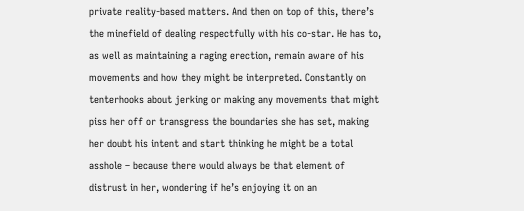private reality-based matters. And then on top of this, there’s the minefield of dealing respectfully with his co-star. He has to, as well as maintaining a raging erection, remain aware of his movements and how they might be interpreted. Constantly on tenterhooks about jerking or making any movements that might piss her off or transgress the boundaries she has set, making her doubt his intent and start thinking he might be a total asshole – because there would always be that element of distrust in her, wondering if he’s enjoying it on an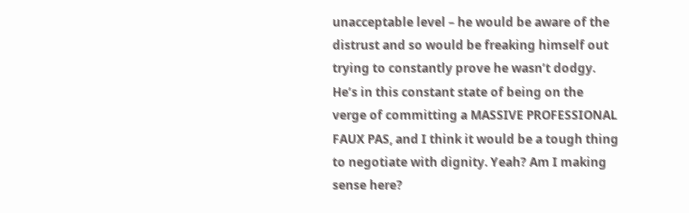unacceptable level – he would be aware of the distrust and so would be freaking himself out trying to constantly prove he wasn’t dodgy. He’s in this constant state of being on the verge of committing a MASSIVE PROFESSIONAL FAUX PAS, and I think it would be a tough thing to negotiate with dignity. Yeah? Am I making sense here?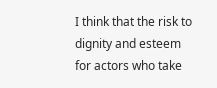I think that the risk to dignity and esteem for actors who take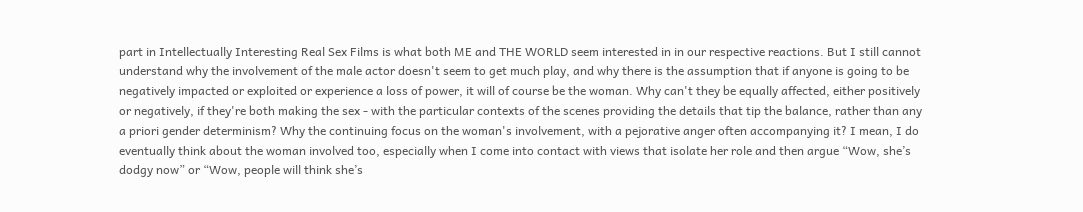part in Intellectually Interesting Real Sex Films is what both ME and THE WORLD seem interested in in our respective reactions. But I still cannot understand why the involvement of the male actor doesn't seem to get much play, and why there is the assumption that if anyone is going to be negatively impacted or exploited or experience a loss of power, it will of course be the woman. Why can't they be equally affected, either positively or negatively, if they're both making the sex - with the particular contexts of the scenes providing the details that tip the balance, rather than any a priori gender determinism? Why the continuing focus on the woman's involvement, with a pejorative anger often accompanying it? I mean, I do eventually think about the woman involved too, especially when I come into contact with views that isolate her role and then argue “Wow, she’s dodgy now” or “Wow, people will think she’s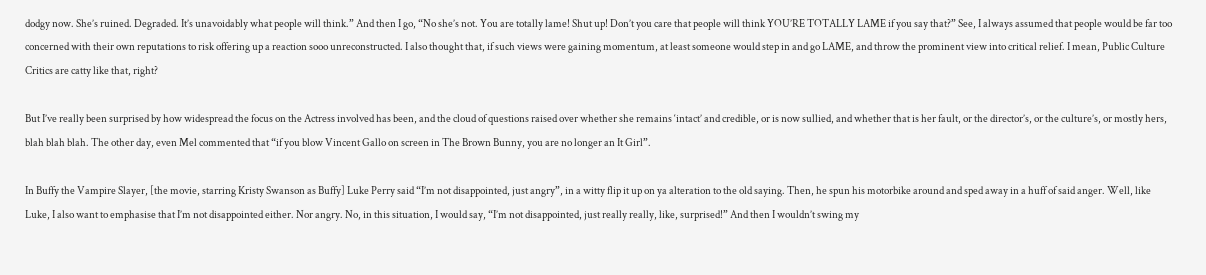dodgy now. She’s ruined. Degraded. It’s unavoidably what people will think.” And then I go, “No she’s not. You are totally lame! Shut up! Don’t you care that people will think YOU’RE TOTALLY LAME if you say that?” See, I always assumed that people would be far too concerned with their own reputations to risk offering up a reaction sooo unreconstructed. I also thought that, if such views were gaining momentum, at least someone would step in and go LAME, and throw the prominent view into critical relief. I mean, Public Culture Critics are catty like that, right?

But I’ve really been surprised by how widespread the focus on the Actress involved has been, and the cloud of questions raised over whether she remains ‘intact’ and credible, or is now sullied, and whether that is her fault, or the director’s, or the culture’s, or mostly hers, blah blah blah. The other day, even Mel commented that “if you blow Vincent Gallo on screen in The Brown Bunny, you are no longer an It Girl”.

In Buffy the Vampire Slayer, [the movie, starring Kristy Swanson as Buffy] Luke Perry said “I’m not disappointed, just angry”, in a witty flip it up on ya alteration to the old saying. Then, he spun his motorbike around and sped away in a huff of said anger. Well, like Luke, I also want to emphasise that I’m not disappointed either. Nor angry. No, in this situation, I would say, “I’m not disappointed, just really really, like, surprised!” And then I wouldn’t swing my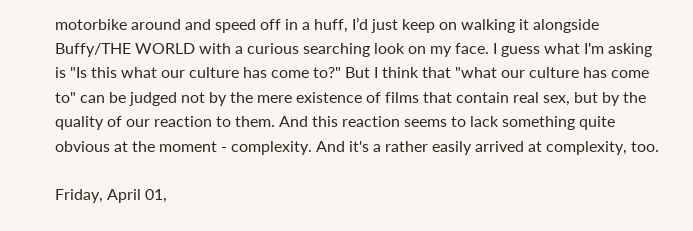motorbike around and speed off in a huff, I’d just keep on walking it alongside Buffy/THE WORLD with a curious searching look on my face. I guess what I'm asking is "Is this what our culture has come to?" But I think that "what our culture has come to" can be judged not by the mere existence of films that contain real sex, but by the quality of our reaction to them. And this reaction seems to lack something quite obvious at the moment - complexity. And it's a rather easily arrived at complexity, too.

Friday, April 01,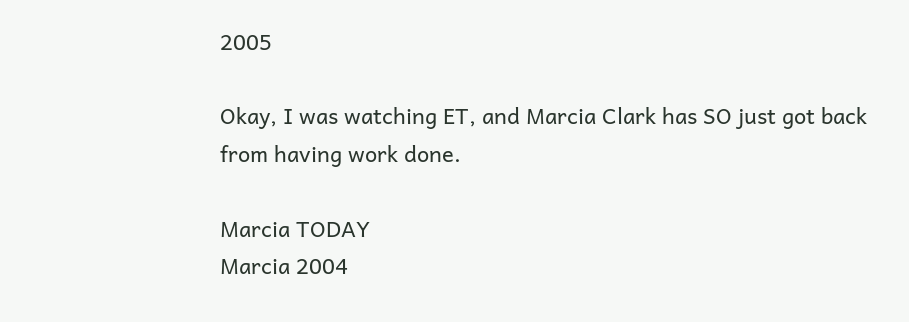2005

Okay, I was watching ET, and Marcia Clark has SO just got back from having work done.

Marcia TODAY
Marcia 2004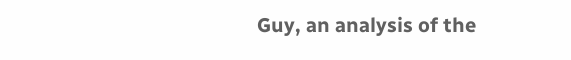Guy, an analysis of the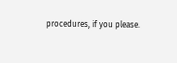procedures, if you please.